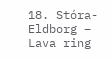18. Stóra-Eldborg – Lava ring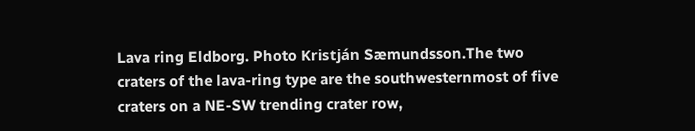Lava ring Eldborg. Photo Kristján Sæmundsson.The two craters of the lava-ring type are the southwesternmost of five craters on a NE-SW trending crater row,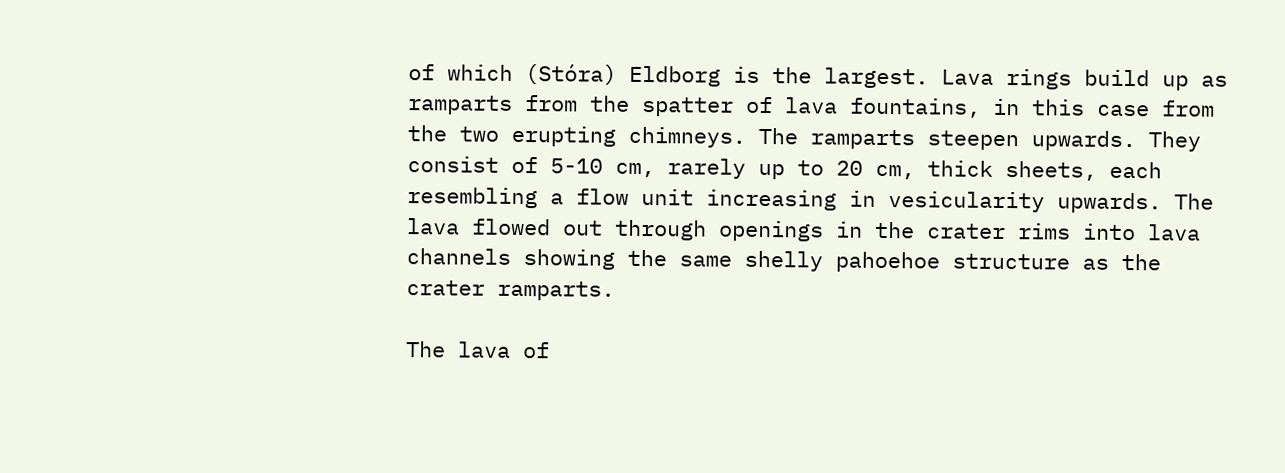of which (Stóra) Eldborg is the largest. Lava rings build up as ramparts from the spatter of lava fountains, in this case from the two erupting chimneys. The ramparts steepen upwards. They consist of 5-10 cm, rarely up to 20 cm, thick sheets, each resembling a flow unit increasing in vesicularity upwards. The lava flowed out through openings in the crater rims into lava channels showing the same shelly pahoehoe structure as the crater ramparts.

The lava of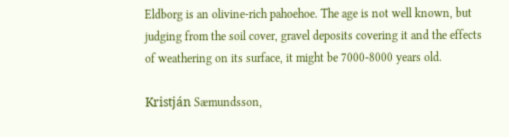Eldborg is an olivine-rich pahoehoe. The age is not well known, but judging from the soil cover, gravel deposits covering it and the effects of weathering on its surface, it might be 7000-8000 years old.

Kristján Sæmundsson,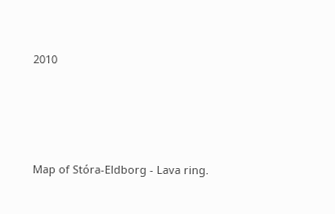2010





Map of Stóra-Eldborg - Lava ring.